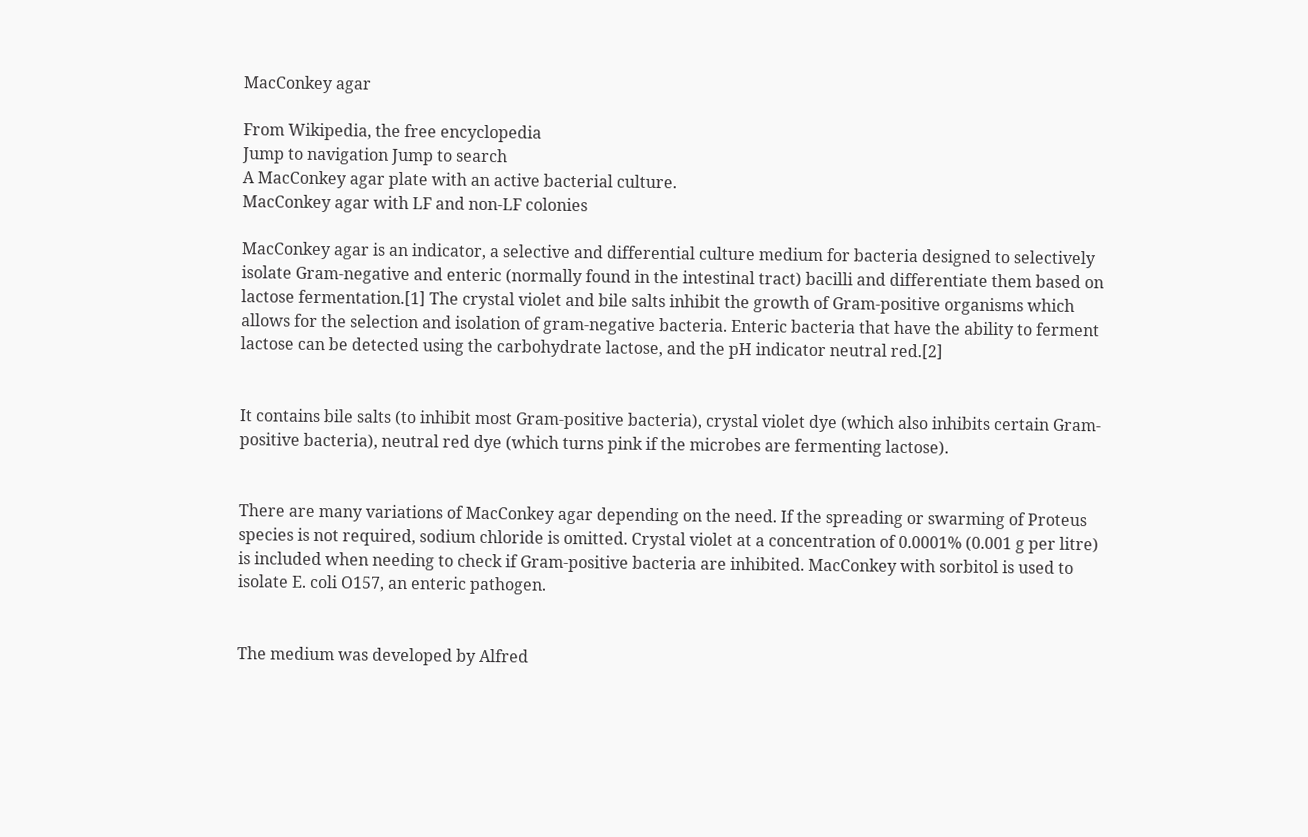MacConkey agar

From Wikipedia, the free encyclopedia
Jump to navigation Jump to search
A MacConkey agar plate with an active bacterial culture.
MacConkey agar with LF and non-LF colonies

MacConkey agar is an indicator, a selective and differential culture medium for bacteria designed to selectively isolate Gram-negative and enteric (normally found in the intestinal tract) bacilli and differentiate them based on lactose fermentation.[1] The crystal violet and bile salts inhibit the growth of Gram-positive organisms which allows for the selection and isolation of gram-negative bacteria. Enteric bacteria that have the ability to ferment lactose can be detected using the carbohydrate lactose, and the pH indicator neutral red.[2]


It contains bile salts (to inhibit most Gram-positive bacteria), crystal violet dye (which also inhibits certain Gram-positive bacteria), neutral red dye (which turns pink if the microbes are fermenting lactose).


There are many variations of MacConkey agar depending on the need. If the spreading or swarming of Proteus species is not required, sodium chloride is omitted. Crystal violet at a concentration of 0.0001% (0.001 g per litre) is included when needing to check if Gram-positive bacteria are inhibited. MacConkey with sorbitol is used to isolate E. coli O157, an enteric pathogen.


The medium was developed by Alfred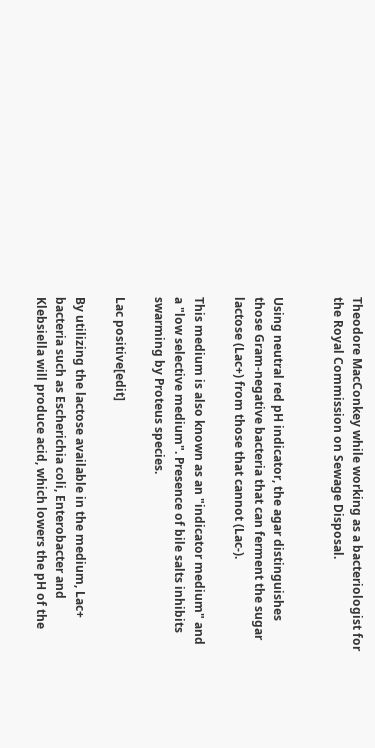Theodore MacConkey while working as a bacteriologist for the Royal Commission on Sewage Disposal.


Using neutral red pH indicator, the agar distinguishes those Gram-negative bacteria that can ferment the sugar lactose (Lac+) from those that cannot (Lac-).

This medium is also known as an "indicator medium" and a "low selective medium". Presence of bile salts inhibits swarming by Proteus species.

Lac positive[edit]

By utilizing the lactose available in the medium, Lac+ bacteria such as Escherichia coli, Enterobacter and Klebsiella will produce acid, which lowers the pH of the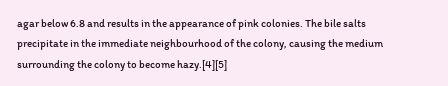agar below 6.8 and results in the appearance of pink colonies. The bile salts precipitate in the immediate neighbourhood of the colony, causing the medium surrounding the colony to become hazy.[4][5]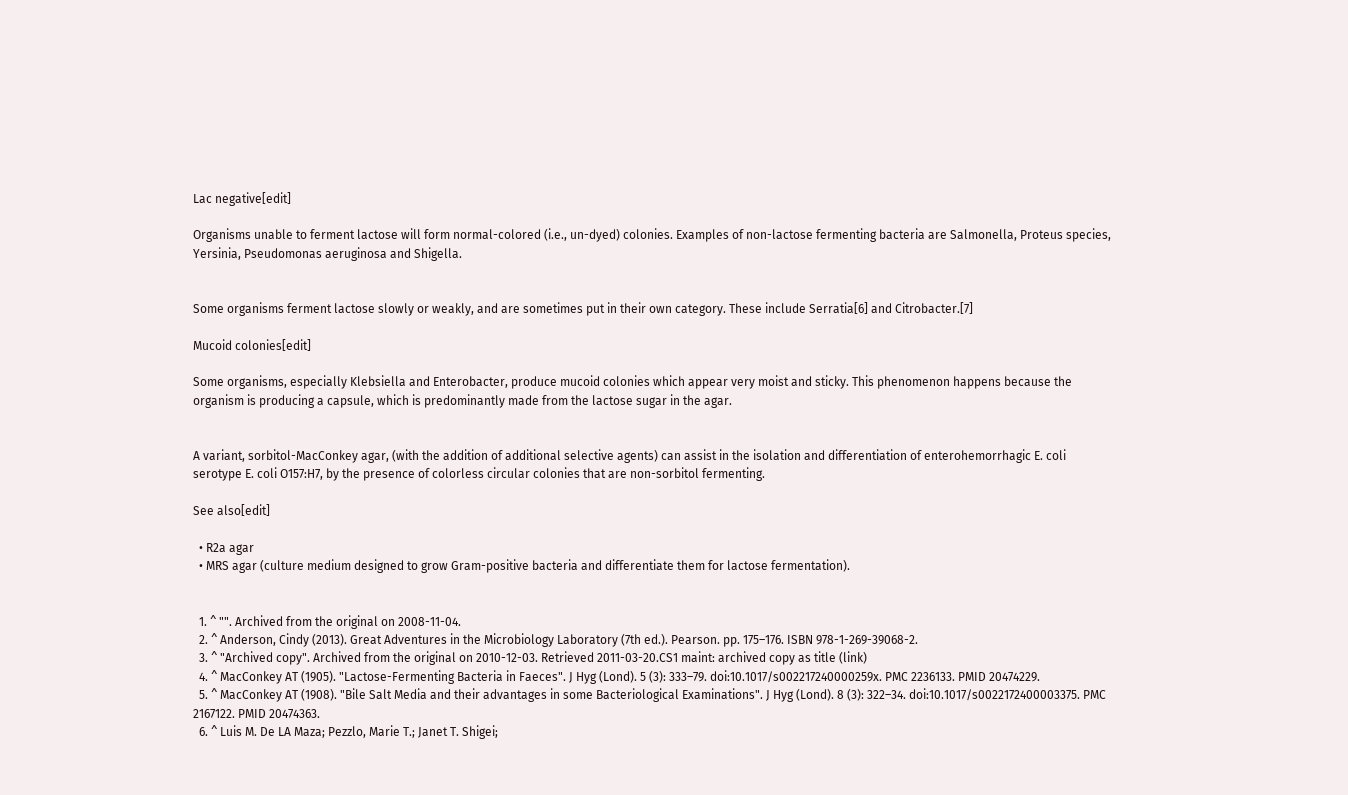Lac negative[edit]

Organisms unable to ferment lactose will form normal-colored (i.e., un-dyed) colonies. Examples of non-lactose fermenting bacteria are Salmonella, Proteus species, Yersinia, Pseudomonas aeruginosa and Shigella.


Some organisms ferment lactose slowly or weakly, and are sometimes put in their own category. These include Serratia[6] and Citrobacter.[7]

Mucoid colonies[edit]

Some organisms, especially Klebsiella and Enterobacter, produce mucoid colonies which appear very moist and sticky. This phenomenon happens because the organism is producing a capsule, which is predominantly made from the lactose sugar in the agar.


A variant, sorbitol-MacConkey agar, (with the addition of additional selective agents) can assist in the isolation and differentiation of enterohemorrhagic E. coli serotype E. coli O157:H7, by the presence of colorless circular colonies that are non-sorbitol fermenting.

See also[edit]

  • R2a agar
  • MRS agar (culture medium designed to grow Gram-positive bacteria and differentiate them for lactose fermentation).


  1. ^ "". Archived from the original on 2008-11-04.
  2. ^ Anderson, Cindy (2013). Great Adventures in the Microbiology Laboratory (7th ed.). Pearson. pp. 175–176. ISBN 978-1-269-39068-2.
  3. ^ "Archived copy". Archived from the original on 2010-12-03. Retrieved 2011-03-20.CS1 maint: archived copy as title (link)
  4. ^ MacConkey AT (1905). "Lactose-Fermenting Bacteria in Faeces". J Hyg (Lond). 5 (3): 333–79. doi:10.1017/s002217240000259x. PMC 2236133. PMID 20474229.
  5. ^ MacConkey AT (1908). "Bile Salt Media and their advantages in some Bacteriological Examinations". J Hyg (Lond). 8 (3): 322–34. doi:10.1017/s0022172400003375. PMC 2167122. PMID 20474363.
  6. ^ Luis M. De LA Maza; Pezzlo, Marie T.; Janet T. Shigei;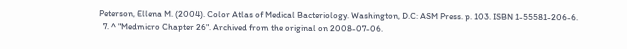Peterson, Ellena M. (2004). Color Atlas of Medical Bacteriology. Washington, D.C: ASM Press. p. 103. ISBN 1-55581-206-6.
  7. ^ "Medmicro Chapter 26". Archived from the original on 2008-07-06.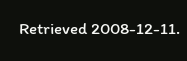Retrieved 2008-12-11.